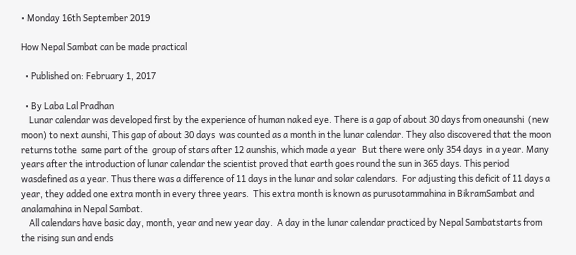• Monday 16th September 2019

How Nepal Sambat can be made practical

  • Published on: February 1, 2017

  • By Laba Lal Pradhan
    Lunar calendar was developed first by the experience of human naked eye. There is a gap of about 30 days from oneaunshi  (new moon) to next aunshi, This gap of about 30 days  was counted as a month in the lunar calendar. They also discovered that the moon returns tothe  same part of the  group of stars after 12 aunshis, which made a year   But there were only 354 days  in a year. Many years after the introduction of lunar calendar the scientist proved that earth goes round the sun in 365 days. This period wasdefined as a year. Thus there was a difference of 11 days in the lunar and solar calendars.  For adjusting this deficit of 11 days a year, they added one extra month in every three years.  This extra month is known as purusotammahina in BikramSambat and analamahina in Nepal Sambat.
    All calendars have basic day, month, year and new year day.  A day in the lunar calendar practiced by Nepal Sambatstarts from the rising sun and ends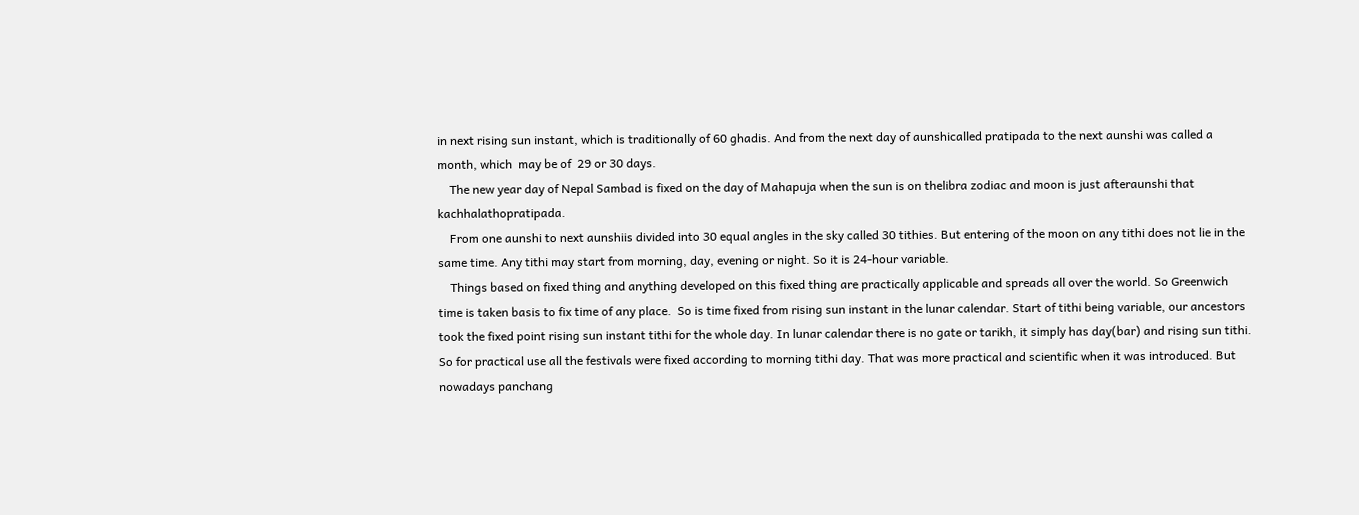in next rising sun instant, which is traditionally of 60 ghadis. And from the next day of aunshicalled pratipada to the next aunshi was called a month, which  may be of  29 or 30 days.
    The new year day of Nepal Sambad is fixed on the day of Mahapuja when the sun is on thelibra zodiac and moon is just afteraunshi that kachhalathopratipada.
    From one aunshi to next aunshiis divided into 30 equal angles in the sky called 30 tithies. But entering of the moon on any tithi does not lie in the same time. Any tithi may start from morning, day, evening or night. So it is 24-hour variable.
    Things based on fixed thing and anything developed on this fixed thing are practically applicable and spreads all over the world. So Greenwich time is taken basis to fix time of any place.  So is time fixed from rising sun instant in the lunar calendar. Start of tithi being variable, our ancestors took the fixed point rising sun instant tithi for the whole day. In lunar calendar there is no gate or tarikh, it simply has day(bar) and rising sun tithi. So for practical use all the festivals were fixed according to morning tithi day. That was more practical and scientific when it was introduced. But nowadays panchang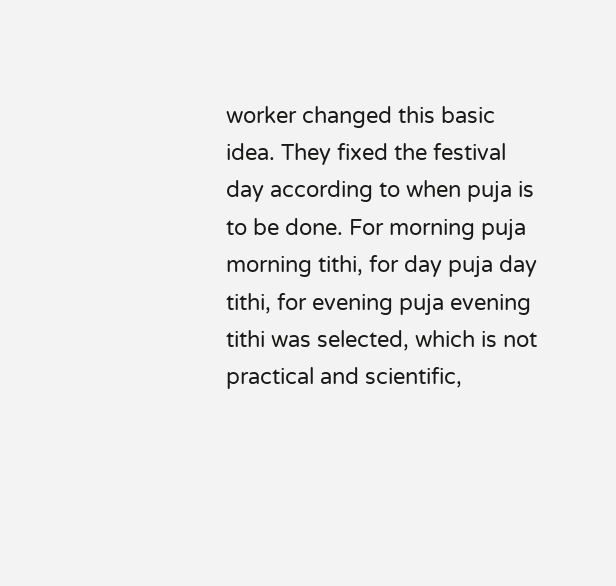worker changed this basic idea. They fixed the festival day according to when puja is to be done. For morning puja morning tithi, for day puja day tithi, for evening puja evening tithi was selected, which is not practical and scientific,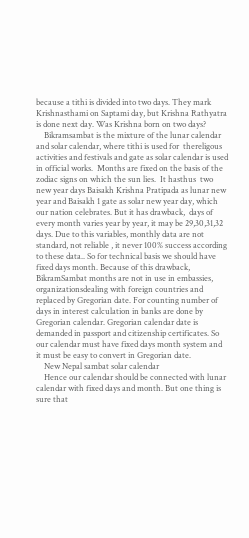because a tithi is divided into two days. They mark Krishnasthami on Saptami day, but Krishna Rathyatra is done next day. Was Krishna born on two days?
    Bikramsambat is the mixture of the lunar calendar and solar calendar, where tithi is used for  thereligous activities and festivals and gate as solar calendar is used in official works.  Months are fixed on the basis of the zodiac signs on which the sun lies.  It hasthus  two new year days Baisakh Krishna Pratipada as lunar new year and Baisakh 1 gate as solar new year day, which our nation celebrates. But it has drawback,  days of every month varies year by year, it may be 29,30,31,32 days. Due to this variables, monthly data are not standard, not reliable , it never 100% success according to these data.. So for technical basis we should have fixed days month. Because of this drawback, BikramSambat months are not in use in embassies, organizationsdealing with foreign countries and replaced by Gregorian date. For counting number of days in interest calculation in banks are done by Gregorian calendar. Gregorian calendar date is demanded in passport and citizenship certificates. So our calendar must have fixed days month system and it must be easy to convert in Gregorian date.
    New Nepal sambat solar calendar
    Hence our calendar should be connected with lunar calendar with fixed days and month. But one thing is sure that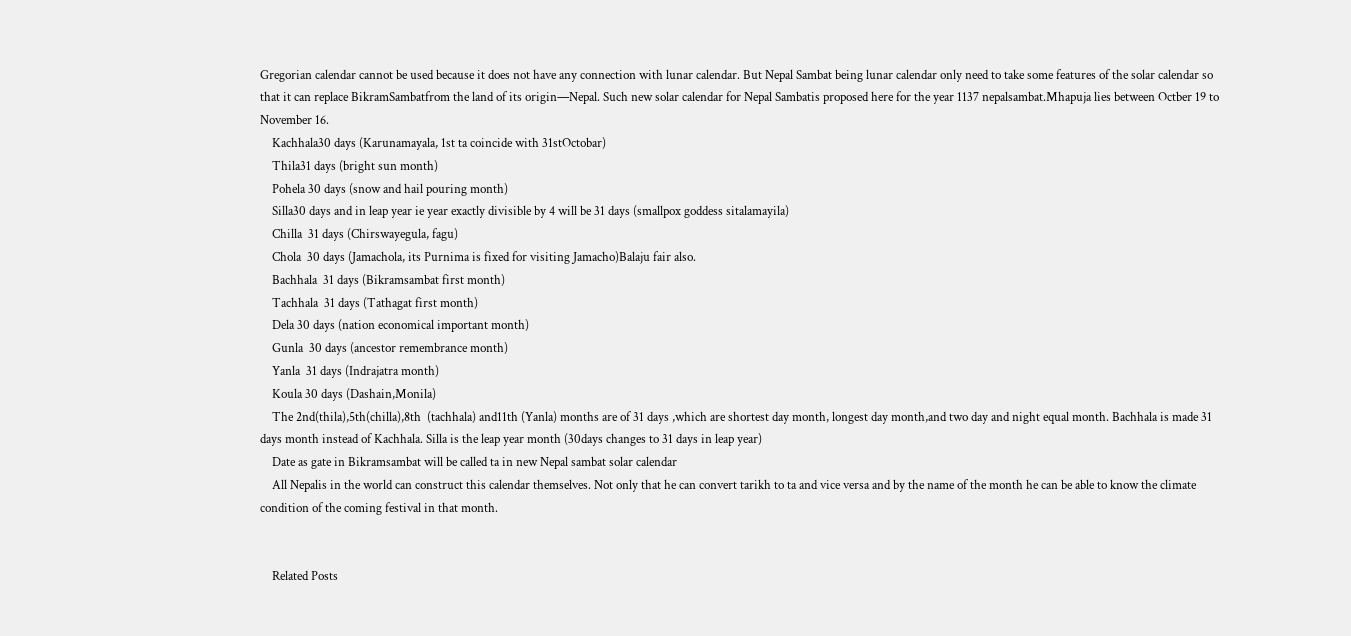Gregorian calendar cannot be used because it does not have any connection with lunar calendar. But Nepal Sambat being lunar calendar only need to take some features of the solar calendar so that it can replace BikramSambatfrom the land of its origin—Nepal. Such new solar calendar for Nepal Sambatis proposed here for the year 1137 nepalsambat.Mhapuja lies between Octber 19 to November 16.
    Kachhala30 days (Karunamayala, 1st ta coincide with 31stOctobar)
    Thila31 days (bright sun month)
    Pohela 30 days (snow and hail pouring month)
    Silla30 days and in leap year ie year exactly divisible by 4 will be 31 days (smallpox goddess sitalamayila)
    Chilla  31 days (Chirswayegula, fagu)
    Chola  30 days (Jamachola, its Purnima is fixed for visiting Jamacho)Balaju fair also.
    Bachhala  31 days (Bikramsambat first month)
    Tachhala  31 days (Tathagat first month)
    Dela 30 days (nation economical important month)
    Gunla  30 days (ancestor remembrance month)
    Yanla  31 days (Indrajatra month)
    Koula 30 days (Dashain,Monila)
    The 2nd(thila),5th(chilla),8th  (tachhala) and11th (Yanla) months are of 31 days ,which are shortest day month, longest day month,and two day and night equal month. Bachhala is made 31 days month instead of Kachhala. Silla is the leap year month (30days changes to 31 days in leap year)
    Date as gate in Bikramsambat will be called ta in new Nepal sambat solar calendar
    All Nepalis in the world can construct this calendar themselves. Not only that he can convert tarikh to ta and vice versa and by the name of the month he can be able to know the climate condition of the coming festival in that month.


    Related Posts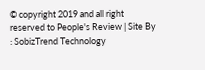© copyright 2019 and all right reserved to People's Review | Site By : SobizTrend Technology